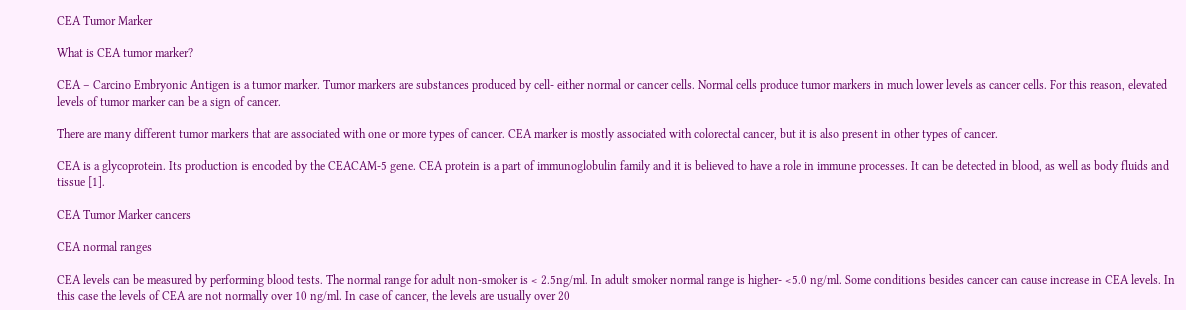CEA Tumor Marker

What is CEA tumor marker?

CEA – Carcino Embryonic Antigen is a tumor marker. Tumor markers are substances produced by cell- either normal or cancer cells. Normal cells produce tumor markers in much lower levels as cancer cells. For this reason, elevated levels of tumor marker can be a sign of cancer.

There are many different tumor markers that are associated with one or more types of cancer. CEA marker is mostly associated with colorectal cancer, but it is also present in other types of cancer.

CEA is a glycoprotein. Its production is encoded by the CEACAM-5 gene. CEA protein is a part of immunoglobulin family and it is believed to have a role in immune processes. It can be detected in blood, as well as body fluids and tissue [1].

CEA Tumor Marker cancers

CEA normal ranges

CEA levels can be measured by performing blood tests. The normal range for adult non-smoker is < 2.5ng/ml. In adult smoker normal range is higher- <5.0 ng/ml. Some conditions besides cancer can cause increase in CEA levels. In this case the levels of CEA are not normally over 10 ng/ml. In case of cancer, the levels are usually over 20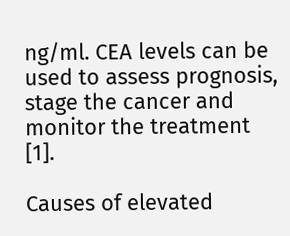ng/ml. CEA levels can be used to assess prognosis, stage the cancer and monitor the treatment [1].

Causes of elevated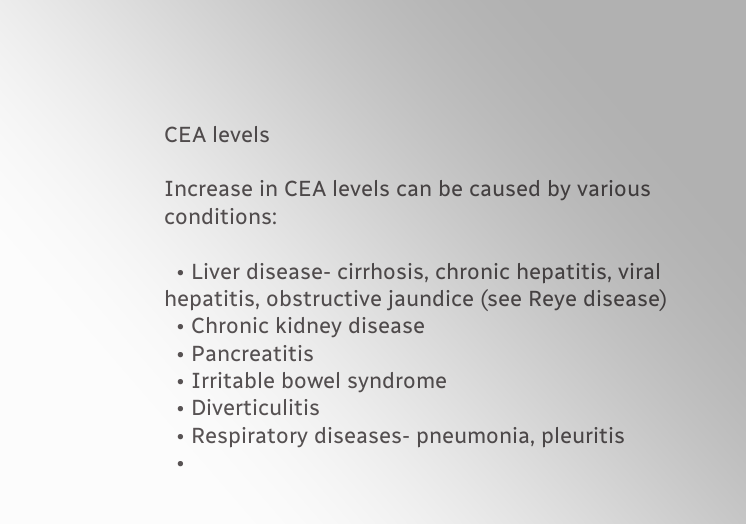CEA levels

Increase in CEA levels can be caused by various conditions:

  • Liver disease- cirrhosis, chronic hepatitis, viral hepatitis, obstructive jaundice (see Reye disease)
  • Chronic kidney disease
  • Pancreatitis
  • Irritable bowel syndrome
  • Diverticulitis
  • Respiratory diseases- pneumonia, pleuritis
  •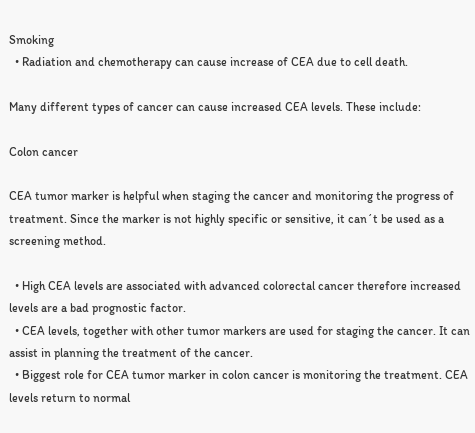Smoking
  • Radiation and chemotherapy can cause increase of CEA due to cell death.

Many different types of cancer can cause increased CEA levels. These include:

Colon cancer

CEA tumor marker is helpful when staging the cancer and monitoring the progress of treatment. Since the marker is not highly specific or sensitive, it can´t be used as a screening method.

  • High CEA levels are associated with advanced colorectal cancer therefore increased levels are a bad prognostic factor.
  • CEA levels, together with other tumor markers are used for staging the cancer. It can assist in planning the treatment of the cancer.
  • Biggest role for CEA tumor marker in colon cancer is monitoring the treatment. CEA levels return to normal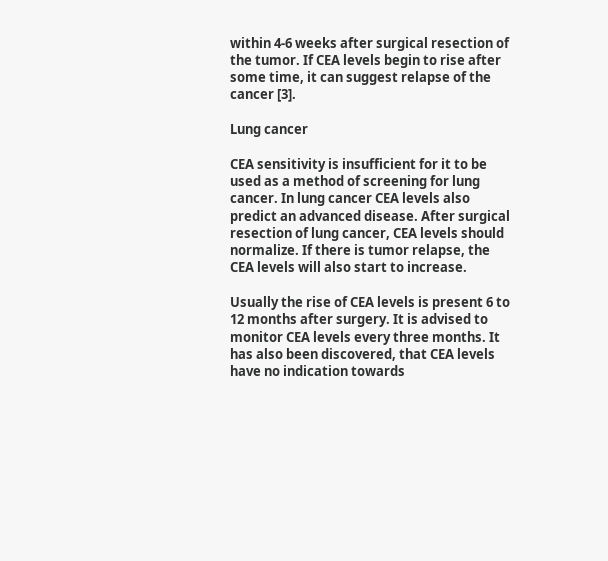within 4-6 weeks after surgical resection of the tumor. If CEA levels begin to rise after some time, it can suggest relapse of the cancer [3].

Lung cancer

CEA sensitivity is insufficient for it to be used as a method of screening for lung cancer. In lung cancer CEA levels also predict an advanced disease. After surgical resection of lung cancer, CEA levels should normalize. If there is tumor relapse, the CEA levels will also start to increase.

Usually the rise of CEA levels is present 6 to 12 months after surgery. It is advised to monitor CEA levels every three months. It has also been discovered, that CEA levels have no indication towards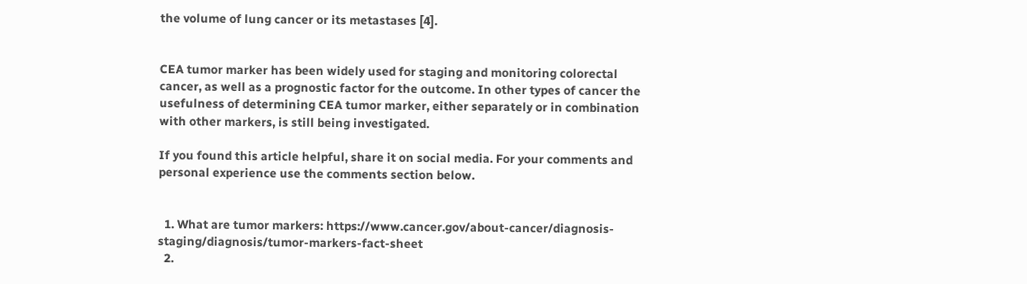the volume of lung cancer or its metastases [4].


CEA tumor marker has been widely used for staging and monitoring colorectal cancer, as well as a prognostic factor for the outcome. In other types of cancer the usefulness of determining CEA tumor marker, either separately or in combination with other markers, is still being investigated.

If you found this article helpful, share it on social media. For your comments and personal experience use the comments section below.


  1. What are tumor markers: https://www.cancer.gov/about-cancer/diagnosis-staging/diagnosis/tumor-markers-fact-sheet
  2.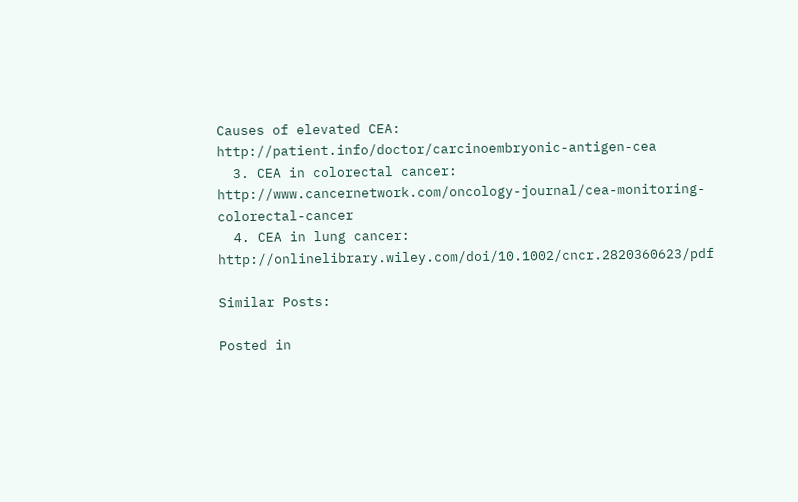Causes of elevated CEA: http://patient.info/doctor/carcinoembryonic-antigen-cea
  3. CEA in colorectal cancer: http://www.cancernetwork.com/oncology-journal/cea-monitoring-colorectal-cancer
  4. CEA in lung cancer: http://onlinelibrary.wiley.com/doi/10.1002/cncr.2820360623/pdf

Similar Posts:

Posted in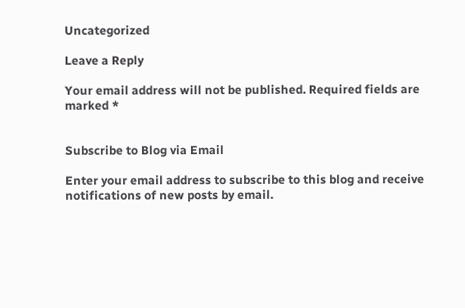Uncategorized

Leave a Reply

Your email address will not be published. Required fields are marked *


Subscribe to Blog via Email

Enter your email address to subscribe to this blog and receive notifications of new posts by email.